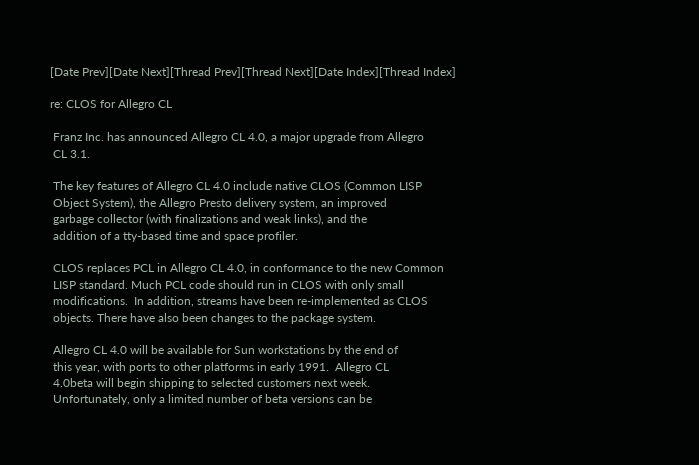[Date Prev][Date Next][Thread Prev][Thread Next][Date Index][Thread Index]

re: CLOS for Allegro CL

 Franz Inc. has announced Allegro CL 4.0, a major upgrade from Allegro
 CL 3.1.

 The key features of Allegro CL 4.0 include native CLOS (Common LISP
 Object System), the Allegro Presto delivery system, an improved
 garbage collector (with finalizations and weak links), and the
 addition of a tty-based time and space profiler.

 CLOS replaces PCL in Allegro CL 4.0, in conformance to the new Common
 LISP standard. Much PCL code should run in CLOS with only small
 modifications.  In addition, streams have been re-implemented as CLOS
 objects. There have also been changes to the package system.

 Allegro CL 4.0 will be available for Sun workstations by the end of
 this year, with ports to other platforms in early 1991.  Allegro CL
 4.0beta will begin shipping to selected customers next week.
 Unfortunately, only a limited number of beta versions can be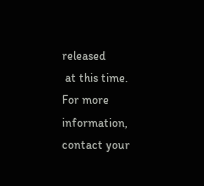released
 at this time. For more information, contact your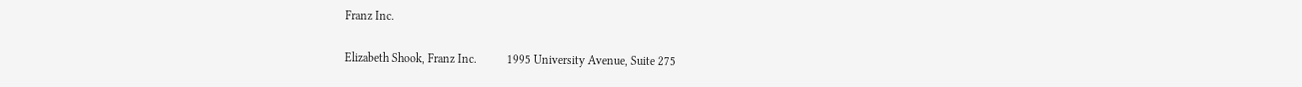Franz Inc.

Elizabeth Shook, Franz Inc.          1995 University Avenue, Suite 275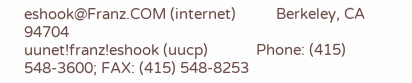eshook@Franz.COM (internet)          Berkeley, CA  94704
uunet!franz!eshook (uucp)            Phone: (415) 548-3600; FAX: (415) 548-8253